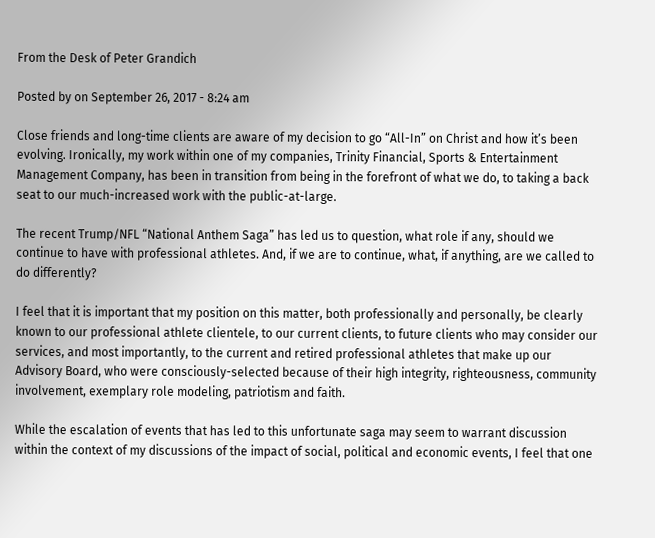From the Desk of Peter Grandich

Posted by on September 26, 2017 - 8:24 am

Close friends and long-time clients are aware of my decision to go “All-In” on Christ and how it’s been evolving. Ironically, my work within one of my companies, Trinity Financial, Sports & Entertainment Management Company, has been in transition from being in the forefront of what we do, to taking a back seat to our much-increased work with the public-at-large.

The recent Trump/NFL “National Anthem Saga” has led us to question, what role if any, should we continue to have with professional athletes. And, if we are to continue, what, if anything, are we called to do differently?

I feel that it is important that my position on this matter, both professionally and personally, be clearly known to our professional athlete clientele, to our current clients, to future clients who may consider our services, and most importantly, to the current and retired professional athletes that make up our Advisory Board, who were consciously-selected because of their high integrity, righteousness, community involvement, exemplary role modeling, patriotism and faith.

While the escalation of events that has led to this unfortunate saga may seem to warrant discussion within the context of my discussions of the impact of social, political and economic events, I feel that one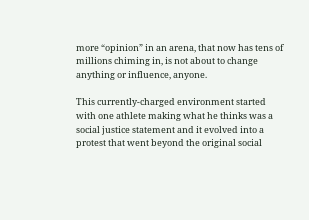more “opinion” in an arena, that now has tens of millions chiming in, is not about to change anything or influence, anyone.

This currently-charged environment started with one athlete making what he thinks was a social justice statement and it evolved into a protest that went beyond the original social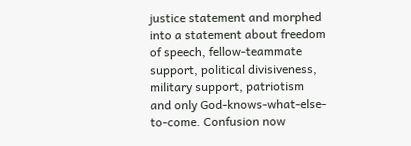justice statement and morphed into a statement about freedom of speech, fellow-teammate support, political divisiveness, military support, patriotism and only God-knows-what-else-to-come. Confusion now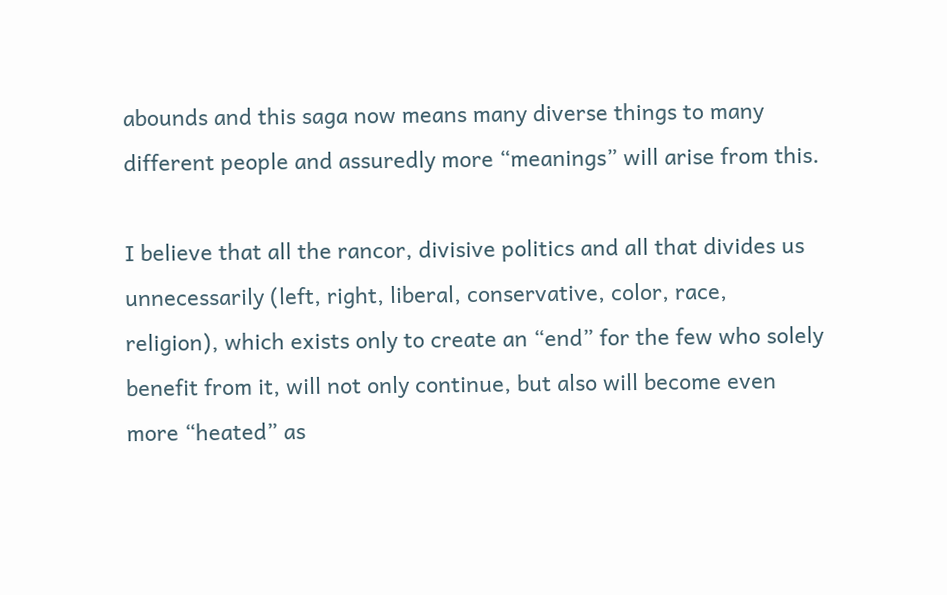abounds and this saga now means many diverse things to many different people and assuredly more “meanings” will arise from this.

I believe that all the rancor, divisive politics and all that divides us unnecessarily (left, right, liberal, conservative, color, race, religion), which exists only to create an “end” for the few who solely benefit from it, will not only continue, but also will become even more “heated” as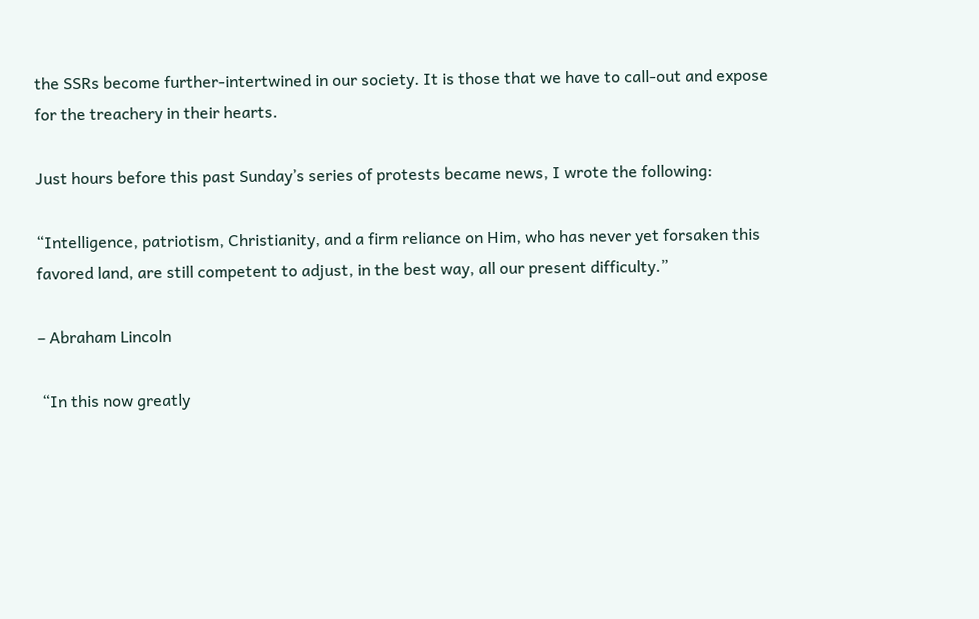the SSRs become further-intertwined in our society. It is those that we have to call-out and expose for the treachery in their hearts.

Just hours before this past Sunday’s series of protests became news, I wrote the following:

“Intelligence, patriotism, Christianity, and a firm reliance on Him, who has never yet forsaken this favored land, are still competent to adjust, in the best way, all our present difficulty.”

– Abraham Lincoln

 “In this now greatly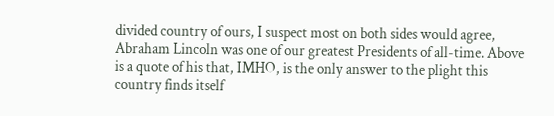divided country of ours, I suspect most on both sides would agree, Abraham Lincoln was one of our greatest Presidents of all-time. Above is a quote of his that, IMHO, is the only answer to the plight this country finds itself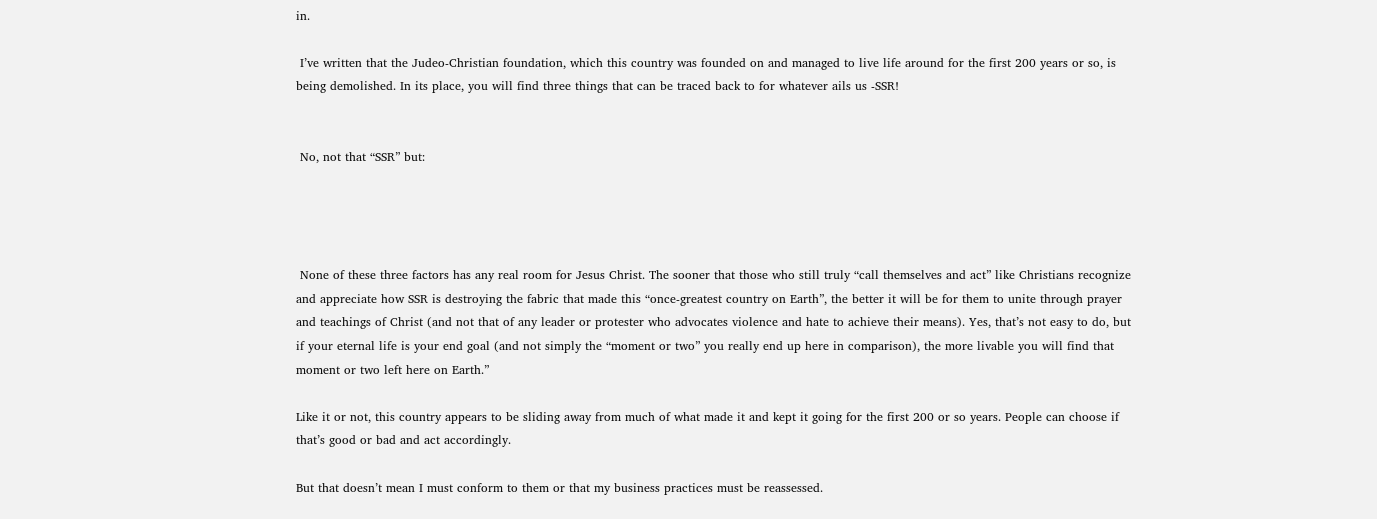in.

 I’ve written that the Judeo-Christian foundation, which this country was founded on and managed to live life around for the first 200 years or so, is being demolished. In its place, you will find three things that can be traced back to for whatever ails us -SSR!


 No, not that “SSR” but:




 None of these three factors has any real room for Jesus Christ. The sooner that those who still truly “call themselves and act” like Christians recognize and appreciate how SSR is destroying the fabric that made this “once-greatest country on Earth”, the better it will be for them to unite through prayer and teachings of Christ (and not that of any leader or protester who advocates violence and hate to achieve their means). Yes, that’s not easy to do, but if your eternal life is your end goal (and not simply the “moment or two” you really end up here in comparison), the more livable you will find that moment or two left here on Earth.”

Like it or not, this country appears to be sliding away from much of what made it and kept it going for the first 200 or so years. People can choose if that’s good or bad and act accordingly.

But that doesn’t mean I must conform to them or that my business practices must be reassessed.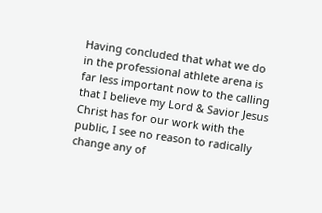Having concluded that what we do in the professional athlete arena is far less important now to the calling that I believe my Lord & Savior Jesus Christ has for our work with the public, I see no reason to radically change any of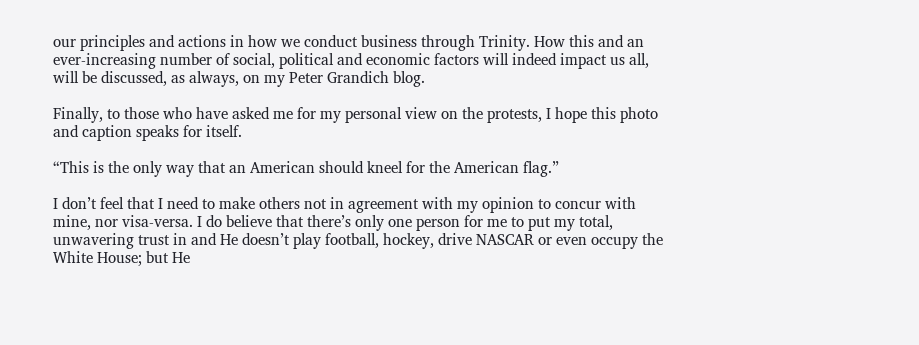our principles and actions in how we conduct business through Trinity. How this and an ever-increasing number of social, political and economic factors will indeed impact us all, will be discussed, as always, on my Peter Grandich blog.

Finally, to those who have asked me for my personal view on the protests, I hope this photo and caption speaks for itself.

“This is the only way that an American should kneel for the American flag.”

I don’t feel that I need to make others not in agreement with my opinion to concur with mine, nor visa-versa. I do believe that there’s only one person for me to put my total, unwavering trust in and He doesn’t play football, hockey, drive NASCAR or even occupy the White House; but He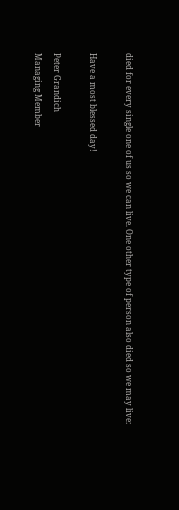died for every single one of us so we can live. One other type of person also died so we may live:

Have a most blessed day!

Peter Grandich
Managing Member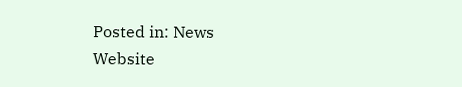Posted in: News
Website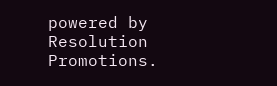powered by Resolution Promotions.